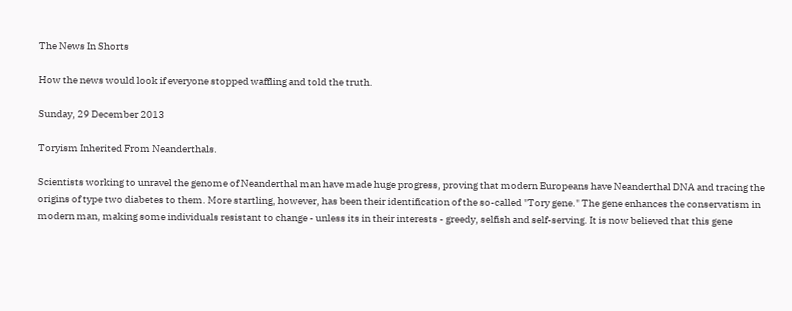The News In Shorts

How the news would look if everyone stopped waffling and told the truth.

Sunday, 29 December 2013

Toryism Inherited From Neanderthals.

Scientists working to unravel the genome of Neanderthal man have made huge progress, proving that modern Europeans have Neanderthal DNA and tracing the origins of type two diabetes to them. More startling, however, has been their identification of the so-called "Tory gene." The gene enhances the conservatism in modern man, making some individuals resistant to change - unless its in their interests - greedy, selfish and self-serving. It is now believed that this gene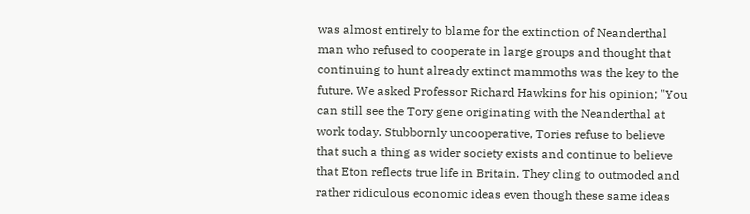was almost entirely to blame for the extinction of Neanderthal man who refused to cooperate in large groups and thought that continuing to hunt already extinct mammoths was the key to the future. We asked Professor Richard Hawkins for his opinion; "You can still see the Tory gene originating with the Neanderthal at work today. Stubbornly uncooperative, Tories refuse to believe that such a thing as wider society exists and continue to believe that Eton reflects true life in Britain. They cling to outmoded and rather ridiculous economic ideas even though these same ideas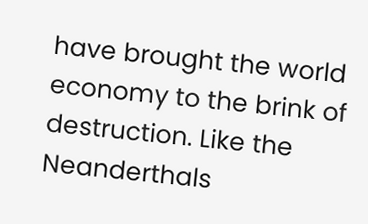have brought the world economy to the brink of destruction. Like the Neanderthals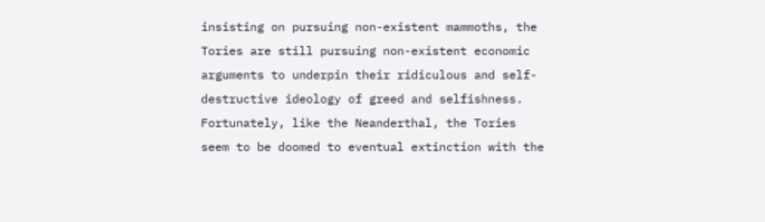insisting on pursuing non-existent mammoths, the Tories are still pursuing non-existent economic arguments to underpin their ridiculous and self-destructive ideology of greed and selfishness. Fortunately, like the Neanderthal, the Tories seem to be doomed to eventual extinction with the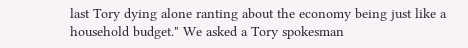last Tory dying alone ranting about the economy being just like a household budget." We asked a Tory spokesman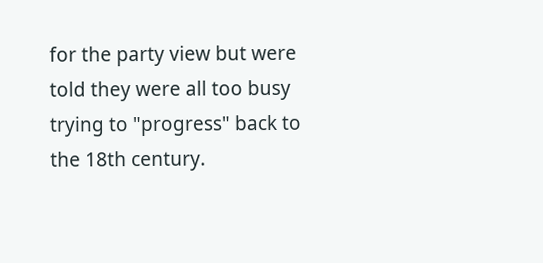for the party view but were told they were all too busy trying to "progress" back to the 18th century.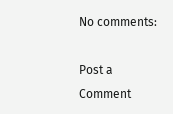No comments:

Post a Comment